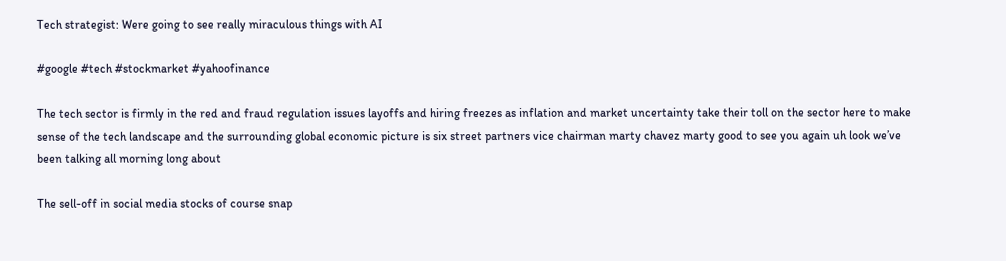Tech strategist: Were going to see really miraculous things with AI

#google #tech #stockmarket #yahoofinance

The tech sector is firmly in the red and fraud regulation issues layoffs and hiring freezes as inflation and market uncertainty take their toll on the sector here to make sense of the tech landscape and the surrounding global economic picture is six street partners vice chairman marty chavez marty good to see you again uh look we’ve been talking all morning long about

The sell-off in social media stocks of course snap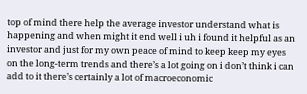top of mind there help the average investor understand what is happening and when might it end well i uh i found it helpful as an investor and just for my own peace of mind to keep keep my eyes on the long-term trends and there’s a lot going on i don’t think i can add to it there’s certainly a lot of macroeconomic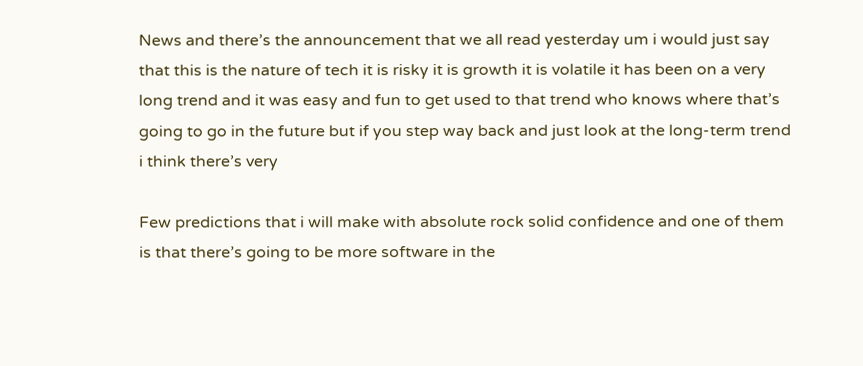News and there’s the announcement that we all read yesterday um i would just say that this is the nature of tech it is risky it is growth it is volatile it has been on a very long trend and it was easy and fun to get used to that trend who knows where that’s going to go in the future but if you step way back and just look at the long-term trend i think there’s very

Few predictions that i will make with absolute rock solid confidence and one of them is that there’s going to be more software in the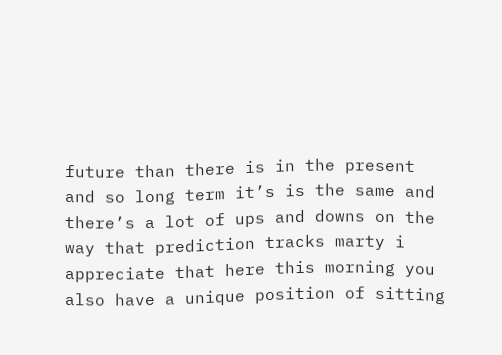future than there is in the present and so long term it’s is the same and there’s a lot of ups and downs on the way that prediction tracks marty i appreciate that here this morning you also have a unique position of sitting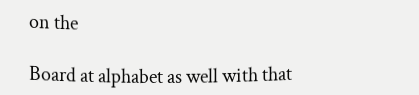on the

Board at alphabet as well with that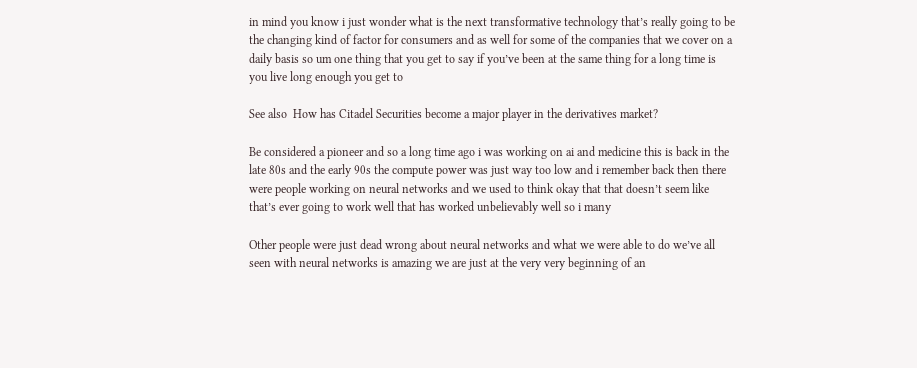in mind you know i just wonder what is the next transformative technology that’s really going to be the changing kind of factor for consumers and as well for some of the companies that we cover on a daily basis so um one thing that you get to say if you’ve been at the same thing for a long time is you live long enough you get to

See also  How has Citadel Securities become a major player in the derivatives market?

Be considered a pioneer and so a long time ago i was working on ai and medicine this is back in the late 80s and the early 90s the compute power was just way too low and i remember back then there were people working on neural networks and we used to think okay that that doesn’t seem like that’s ever going to work well that has worked unbelievably well so i many

Other people were just dead wrong about neural networks and what we were able to do we’ve all seen with neural networks is amazing we are just at the very very beginning of an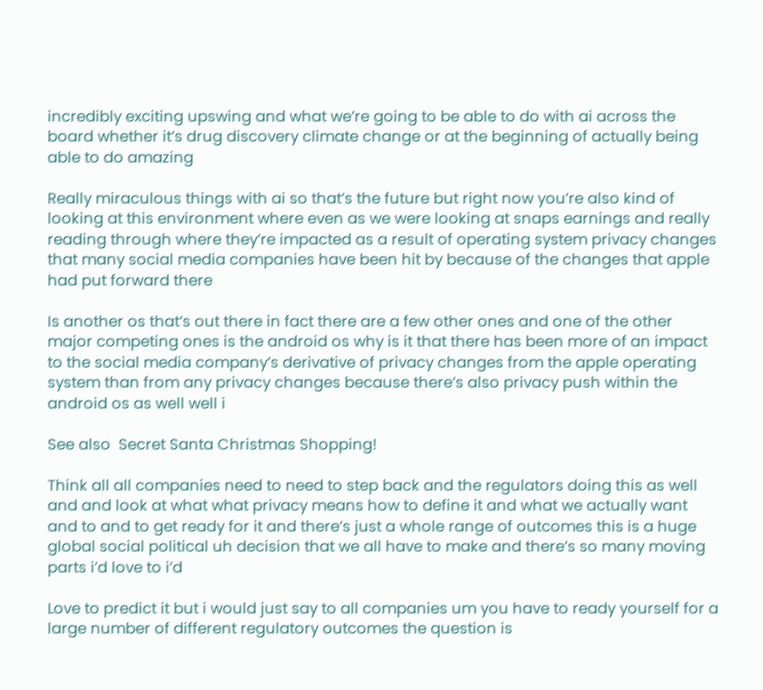incredibly exciting upswing and what we’re going to be able to do with ai across the board whether it’s drug discovery climate change or at the beginning of actually being able to do amazing

Really miraculous things with ai so that’s the future but right now you’re also kind of looking at this environment where even as we were looking at snaps earnings and really reading through where they’re impacted as a result of operating system privacy changes that many social media companies have been hit by because of the changes that apple had put forward there

Is another os that’s out there in fact there are a few other ones and one of the other major competing ones is the android os why is it that there has been more of an impact to the social media company’s derivative of privacy changes from the apple operating system than from any privacy changes because there’s also privacy push within the android os as well well i

See also  Secret Santa Christmas Shopping!

Think all all companies need to need to step back and the regulators doing this as well and and look at what what privacy means how to define it and what we actually want and to and to get ready for it and there’s just a whole range of outcomes this is a huge global social political uh decision that we all have to make and there’s so many moving parts i’d love to i’d

Love to predict it but i would just say to all companies um you have to ready yourself for a large number of different regulatory outcomes the question is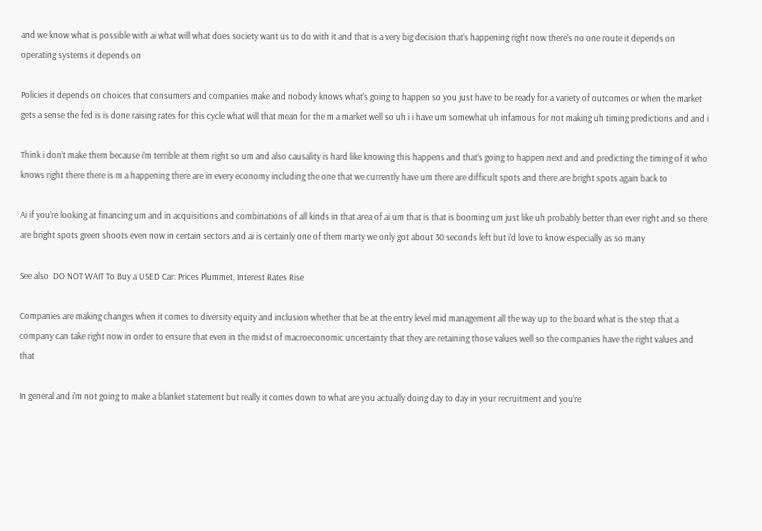and we know what is possible with ai what will what does society want us to do with it and that is a very big decision that’s happening right now there’s no one route it depends on operating systems it depends on

Policies it depends on choices that consumers and companies make and nobody knows what’s going to happen so you just have to be ready for a variety of outcomes or when the market gets a sense the fed is is done raising rates for this cycle what will that mean for the m a market well so uh i i have um somewhat uh infamous for not making uh timing predictions and and i

Think i don’t make them because i’m terrible at them right so um and also causality is hard like knowing this happens and that’s going to happen next and and predicting the timing of it who knows right there there is m a happening there are in every economy including the one that we currently have um there are difficult spots and there are bright spots again back to

Ai if you’re looking at financing um and in acquisitions and combinations of all kinds in that area of ai um that is that is booming um just like uh probably better than ever right and so there are bright spots green shoots even now in certain sectors and ai is certainly one of them marty we only got about 30 seconds left but i’d love to know especially as so many

See also  DO NOT WAIT To Buy a USED Car: Prices Plummet, Interest Rates Rise

Companies are making changes when it comes to diversity equity and inclusion whether that be at the entry level mid management all the way up to the board what is the step that a company can take right now in order to ensure that even in the midst of macroeconomic uncertainty that they are retaining those values well so the companies have the right values and that

In general and i’m not going to make a blanket statement but really it comes down to what are you actually doing day to day in your recruitment and you’re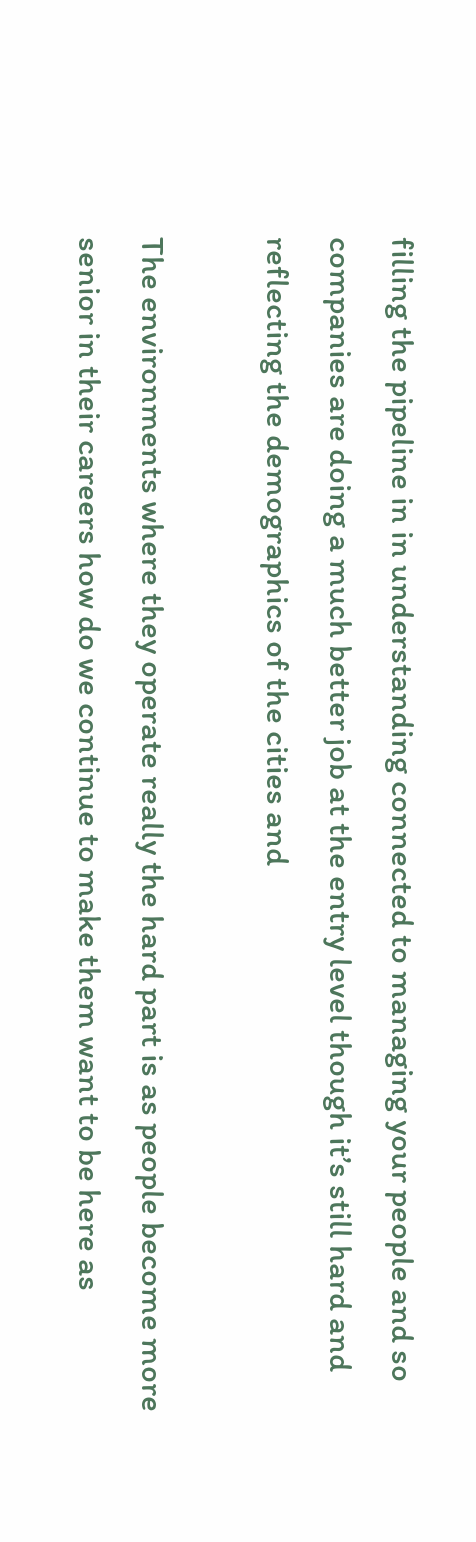filling the pipeline in in understanding connected to managing your people and so companies are doing a much better job at the entry level though it’s still hard and reflecting the demographics of the cities and

The environments where they operate really the hard part is as people become more senior in their careers how do we continue to make them want to be here as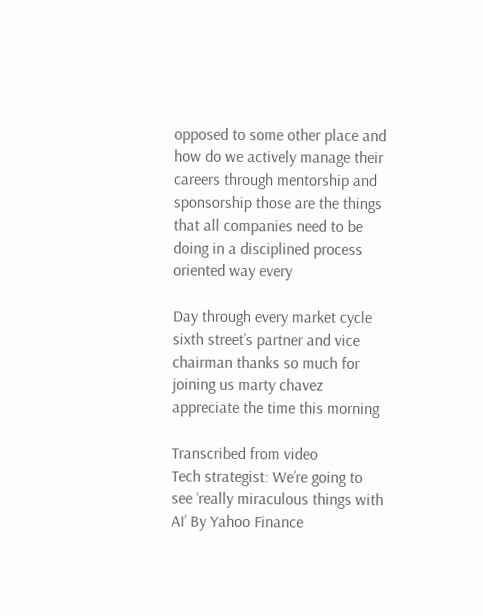opposed to some other place and how do we actively manage their careers through mentorship and sponsorship those are the things that all companies need to be doing in a disciplined process oriented way every

Day through every market cycle sixth street’s partner and vice chairman thanks so much for joining us marty chavez appreciate the time this morning

Transcribed from video
Tech strategist: We’re going to see ‘really miraculous things with AI’ By Yahoo Finance